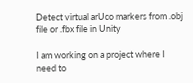Detect virtual arUco markers from .obj file or .fbx file in Unity

I am working on a project where I need to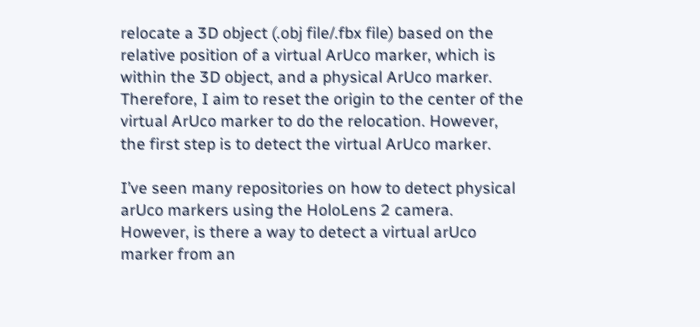relocate a 3D object (.obj file/.fbx file) based on the relative position of a virtual ArUco marker, which is within the 3D object, and a physical ArUco marker. Therefore, I aim to reset the origin to the center of the virtual ArUco marker to do the relocation. However, the first step is to detect the virtual ArUco marker.

I’ve seen many repositories on how to detect physical arUco markers using the HoloLens 2 camera. However, is there a way to detect a virtual arUco marker from an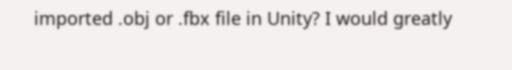imported .obj or .fbx file in Unity? I would greatly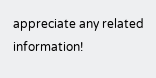appreciate any related information!